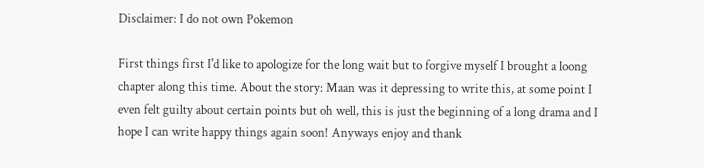Disclaimer: I do not own Pokemon

First things first I'd like to apologize for the long wait but to forgive myself I brought a loong chapter along this time. About the story: Maan was it depressing to write this, at some point I even felt guilty about certain points but oh well, this is just the beginning of a long drama and I hope I can write happy things again soon! Anyways enjoy and thank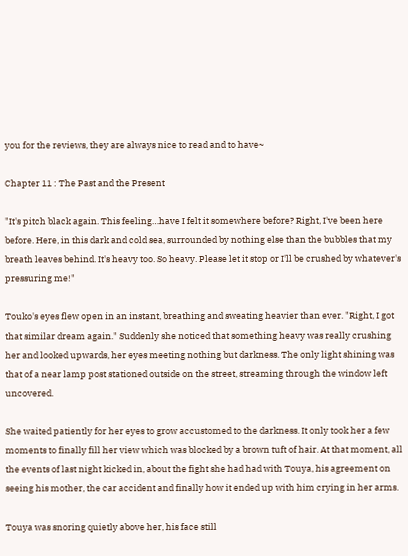you for the reviews, they are always nice to read and to have~

Chapter 11 : The Past and the Present

"It's pitch black again. This feeling…have I felt it somewhere before? Right, I've been here before. Here, in this dark and cold sea, surrounded by nothing else than the bubbles that my breath leaves behind. It's heavy too. So heavy. Please let it stop or I'll be crushed by whatever's pressuring me!"

Touko's eyes flew open in an instant, breathing and sweating heavier than ever. "Right, I got that similar dream again." Suddenly she noticed that something heavy was really crushing her and looked upwards, her eyes meeting nothing but darkness. The only light shining was that of a near lamp post stationed outside on the street, streaming through the window left uncovered.

She waited patiently for her eyes to grow accustomed to the darkness. It only took her a few moments to finally fill her view which was blocked by a brown tuft of hair. At that moment, all the events of last night kicked in, about the fight she had had with Touya, his agreement on seeing his mother, the car accident and finally how it ended up with him crying in her arms.

Touya was snoring quietly above her, his face still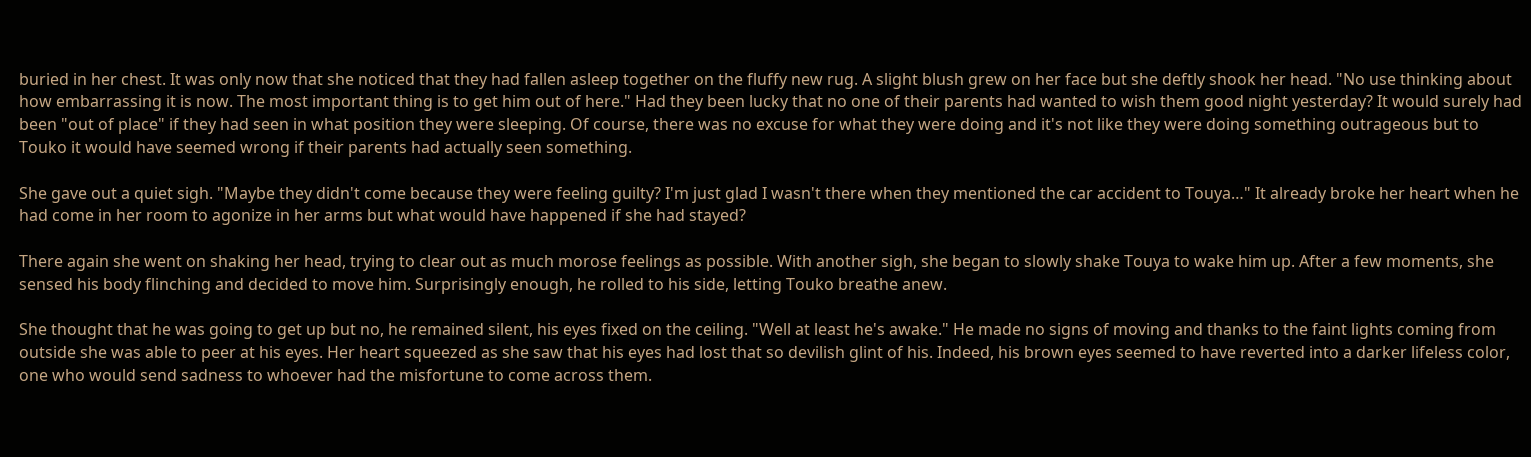buried in her chest. It was only now that she noticed that they had fallen asleep together on the fluffy new rug. A slight blush grew on her face but she deftly shook her head. "No use thinking about how embarrassing it is now. The most important thing is to get him out of here." Had they been lucky that no one of their parents had wanted to wish them good night yesterday? It would surely had been "out of place" if they had seen in what position they were sleeping. Of course, there was no excuse for what they were doing and it's not like they were doing something outrageous but to Touko it would have seemed wrong if their parents had actually seen something.

She gave out a quiet sigh. "Maybe they didn't come because they were feeling guilty? I'm just glad I wasn't there when they mentioned the car accident to Touya…" It already broke her heart when he had come in her room to agonize in her arms but what would have happened if she had stayed?

There again she went on shaking her head, trying to clear out as much morose feelings as possible. With another sigh, she began to slowly shake Touya to wake him up. After a few moments, she sensed his body flinching and decided to move him. Surprisingly enough, he rolled to his side, letting Touko breathe anew.

She thought that he was going to get up but no, he remained silent, his eyes fixed on the ceiling. "Well at least he's awake." He made no signs of moving and thanks to the faint lights coming from outside she was able to peer at his eyes. Her heart squeezed as she saw that his eyes had lost that so devilish glint of his. Indeed, his brown eyes seemed to have reverted into a darker lifeless color, one who would send sadness to whoever had the misfortune to come across them.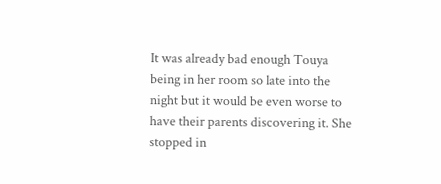It was already bad enough Touya being in her room so late into the night but it would be even worse to have their parents discovering it. She stopped in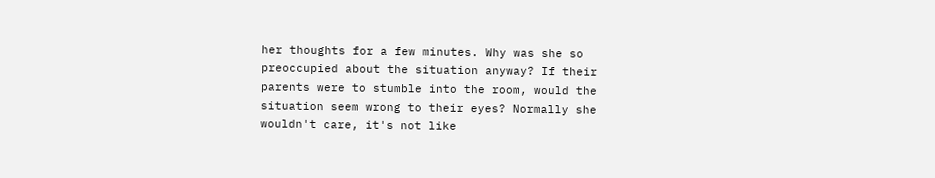her thoughts for a few minutes. Why was she so preoccupied about the situation anyway? If their parents were to stumble into the room, would the situation seem wrong to their eyes? Normally she wouldn't care, it's not like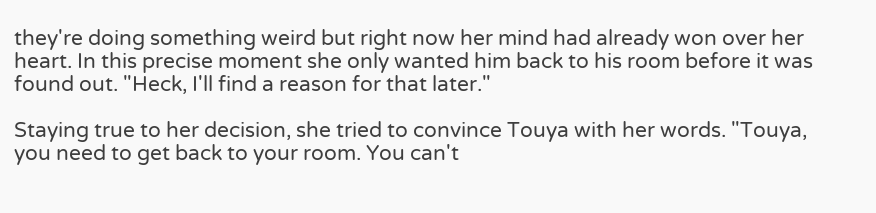they're doing something weird but right now her mind had already won over her heart. In this precise moment she only wanted him back to his room before it was found out. "Heck, I'll find a reason for that later."

Staying true to her decision, she tried to convince Touya with her words. "Touya, you need to get back to your room. You can't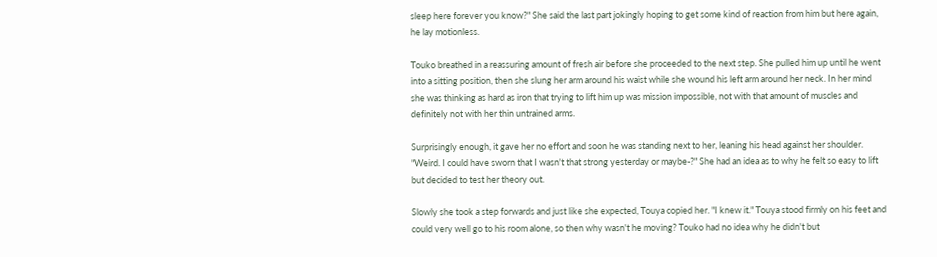sleep here forever you know?" She said the last part jokingly hoping to get some kind of reaction from him but here again, he lay motionless.

Touko breathed in a reassuring amount of fresh air before she proceeded to the next step. She pulled him up until he went into a sitting position, then she slung her arm around his waist while she wound his left arm around her neck. In her mind she was thinking as hard as iron that trying to lift him up was mission impossible, not with that amount of muscles and definitely not with her thin untrained arms.

Surprisingly enough, it gave her no effort and soon he was standing next to her, leaning his head against her shoulder. "Weird. I could have sworn that I wasn't that strong yesterday or maybe-?" She had an idea as to why he felt so easy to lift but decided to test her theory out.

Slowly she took a step forwards and just like she expected, Touya copied her. "I knew it." Touya stood firmly on his feet and could very well go to his room alone, so then why wasn't he moving? Touko had no idea why he didn't but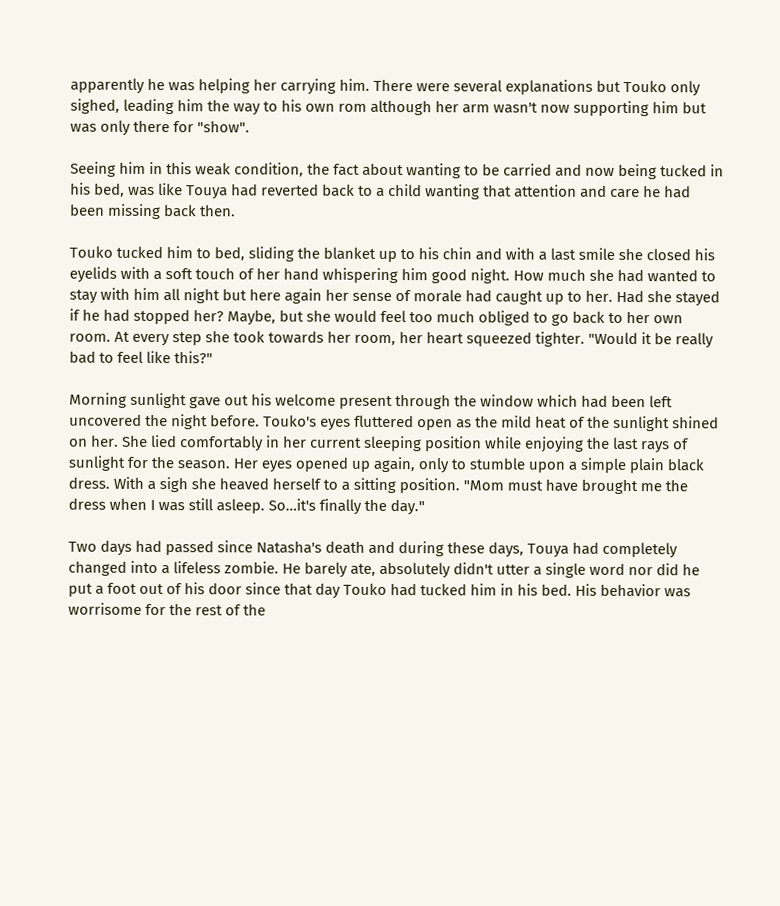apparently he was helping her carrying him. There were several explanations but Touko only sighed, leading him the way to his own rom although her arm wasn't now supporting him but was only there for "show".

Seeing him in this weak condition, the fact about wanting to be carried and now being tucked in his bed, was like Touya had reverted back to a child wanting that attention and care he had been missing back then.

Touko tucked him to bed, sliding the blanket up to his chin and with a last smile she closed his eyelids with a soft touch of her hand whispering him good night. How much she had wanted to stay with him all night but here again her sense of morale had caught up to her. Had she stayed if he had stopped her? Maybe, but she would feel too much obliged to go back to her own room. At every step she took towards her room, her heart squeezed tighter. "Would it be really bad to feel like this?"

Morning sunlight gave out his welcome present through the window which had been left uncovered the night before. Touko's eyes fluttered open as the mild heat of the sunlight shined on her. She lied comfortably in her current sleeping position while enjoying the last rays of sunlight for the season. Her eyes opened up again, only to stumble upon a simple plain black dress. With a sigh she heaved herself to a sitting position. "Mom must have brought me the dress when I was still asleep. So…it's finally the day."

Two days had passed since Natasha's death and during these days, Touya had completely changed into a lifeless zombie. He barely ate, absolutely didn't utter a single word nor did he put a foot out of his door since that day Touko had tucked him in his bed. His behavior was worrisome for the rest of the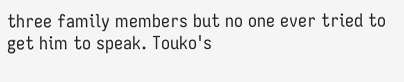three family members but no one ever tried to get him to speak. Touko's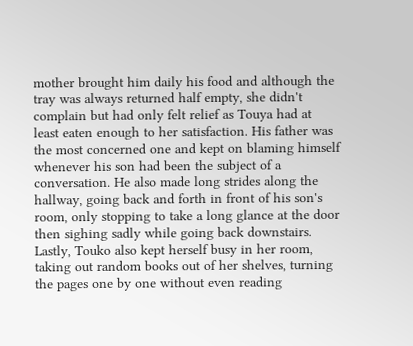mother brought him daily his food and although the tray was always returned half empty, she didn't complain but had only felt relief as Touya had at least eaten enough to her satisfaction. His father was the most concerned one and kept on blaming himself whenever his son had been the subject of a conversation. He also made long strides along the hallway, going back and forth in front of his son's room, only stopping to take a long glance at the door then sighing sadly while going back downstairs. Lastly, Touko also kept herself busy in her room, taking out random books out of her shelves, turning the pages one by one without even reading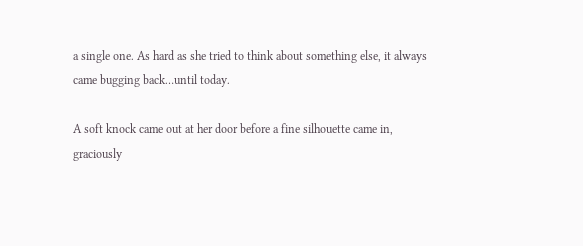a single one. As hard as she tried to think about something else, it always came bugging back…until today.

A soft knock came out at her door before a fine silhouette came in, graciously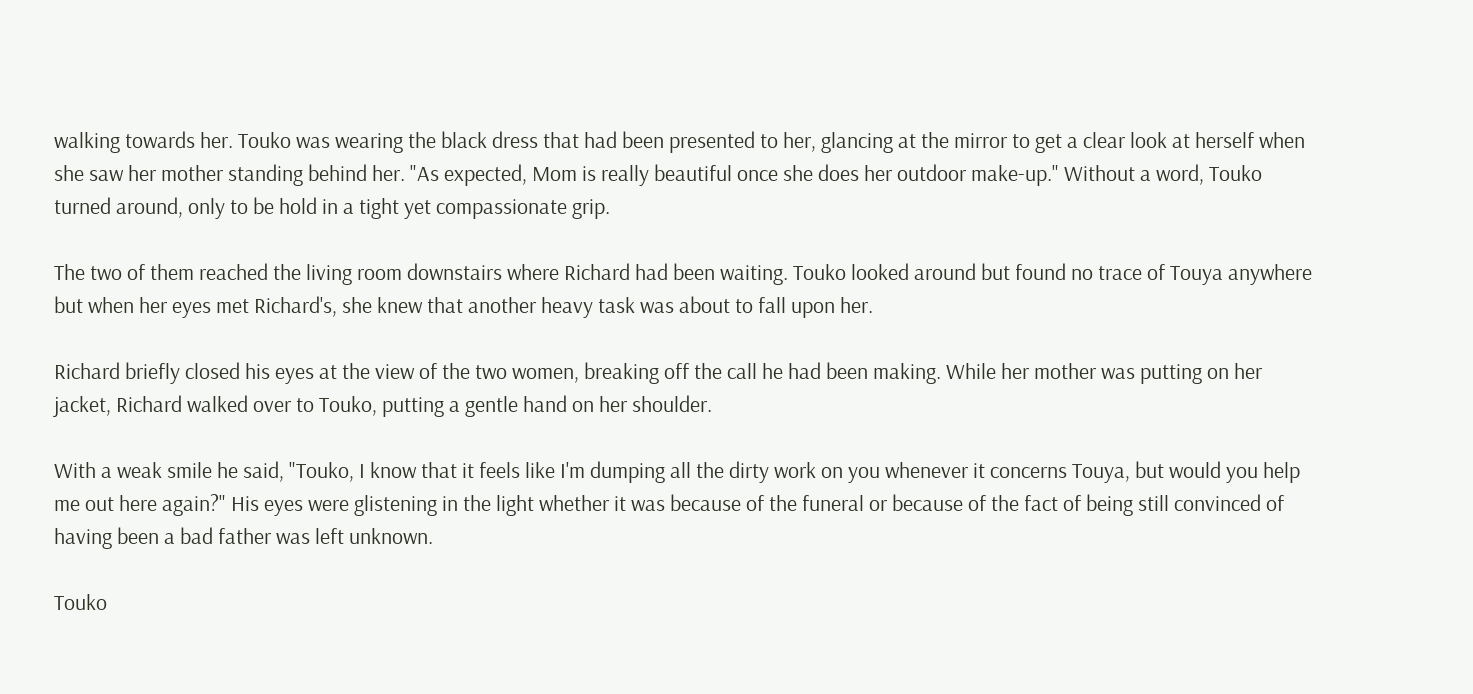walking towards her. Touko was wearing the black dress that had been presented to her, glancing at the mirror to get a clear look at herself when she saw her mother standing behind her. "As expected, Mom is really beautiful once she does her outdoor make-up." Without a word, Touko turned around, only to be hold in a tight yet compassionate grip.

The two of them reached the living room downstairs where Richard had been waiting. Touko looked around but found no trace of Touya anywhere but when her eyes met Richard's, she knew that another heavy task was about to fall upon her.

Richard briefly closed his eyes at the view of the two women, breaking off the call he had been making. While her mother was putting on her jacket, Richard walked over to Touko, putting a gentle hand on her shoulder.

With a weak smile he said, "Touko, I know that it feels like I'm dumping all the dirty work on you whenever it concerns Touya, but would you help me out here again?" His eyes were glistening in the light whether it was because of the funeral or because of the fact of being still convinced of having been a bad father was left unknown.

Touko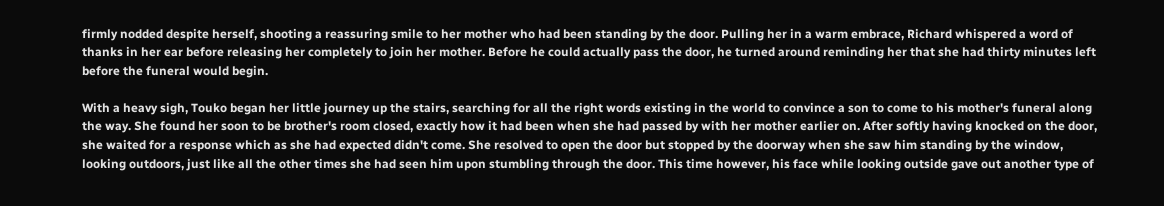firmly nodded despite herself, shooting a reassuring smile to her mother who had been standing by the door. Pulling her in a warm embrace, Richard whispered a word of thanks in her ear before releasing her completely to join her mother. Before he could actually pass the door, he turned around reminding her that she had thirty minutes left before the funeral would begin.

With a heavy sigh, Touko began her little journey up the stairs, searching for all the right words existing in the world to convince a son to come to his mother's funeral along the way. She found her soon to be brother's room closed, exactly how it had been when she had passed by with her mother earlier on. After softly having knocked on the door, she waited for a response which as she had expected didn't come. She resolved to open the door but stopped by the doorway when she saw him standing by the window, looking outdoors, just like all the other times she had seen him upon stumbling through the door. This time however, his face while looking outside gave out another type of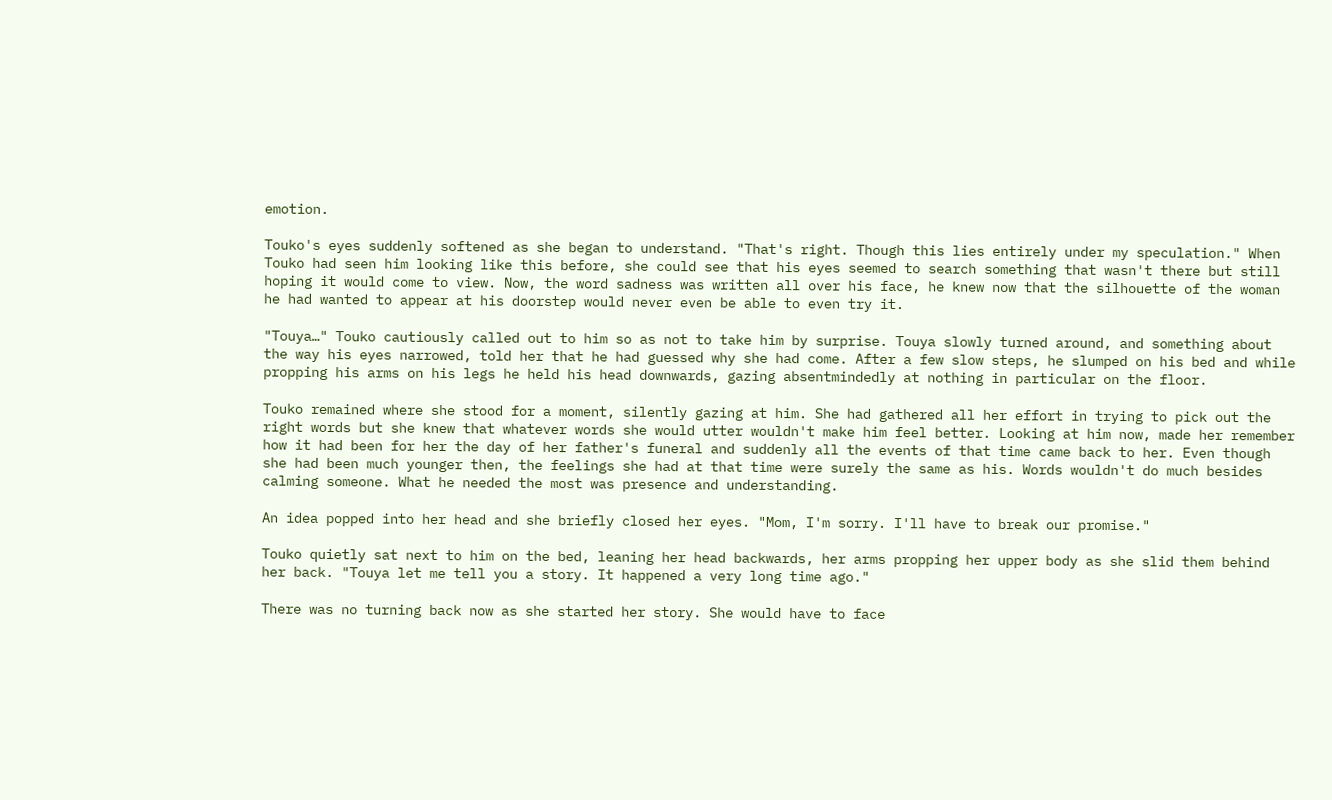emotion.

Touko's eyes suddenly softened as she began to understand. "That's right. Though this lies entirely under my speculation." When Touko had seen him looking like this before, she could see that his eyes seemed to search something that wasn't there but still hoping it would come to view. Now, the word sadness was written all over his face, he knew now that the silhouette of the woman he had wanted to appear at his doorstep would never even be able to even try it.

"Touya…" Touko cautiously called out to him so as not to take him by surprise. Touya slowly turned around, and something about the way his eyes narrowed, told her that he had guessed why she had come. After a few slow steps, he slumped on his bed and while propping his arms on his legs he held his head downwards, gazing absentmindedly at nothing in particular on the floor.

Touko remained where she stood for a moment, silently gazing at him. She had gathered all her effort in trying to pick out the right words but she knew that whatever words she would utter wouldn't make him feel better. Looking at him now, made her remember how it had been for her the day of her father's funeral and suddenly all the events of that time came back to her. Even though she had been much younger then, the feelings she had at that time were surely the same as his. Words wouldn't do much besides calming someone. What he needed the most was presence and understanding.

An idea popped into her head and she briefly closed her eyes. "Mom, I'm sorry. I'll have to break our promise."

Touko quietly sat next to him on the bed, leaning her head backwards, her arms propping her upper body as she slid them behind her back. "Touya let me tell you a story. It happened a very long time ago."

There was no turning back now as she started her story. She would have to face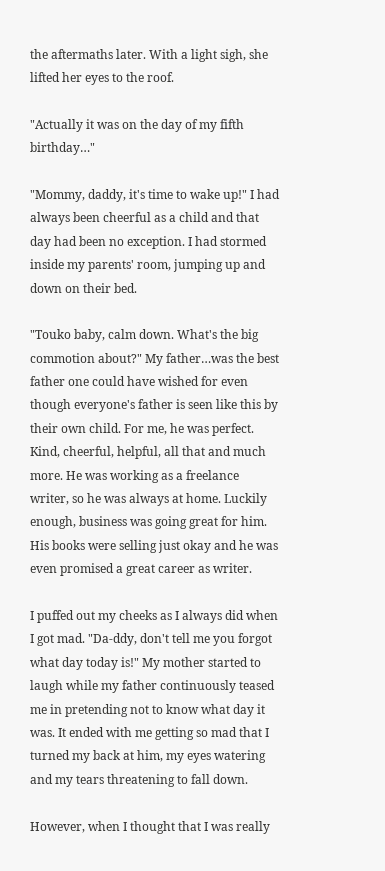the aftermaths later. With a light sigh, she lifted her eyes to the roof.

"Actually it was on the day of my fifth birthday…"

"Mommy, daddy, it's time to wake up!" I had always been cheerful as a child and that day had been no exception. I had stormed inside my parents' room, jumping up and down on their bed.

"Touko baby, calm down. What's the big commotion about?" My father…was the best father one could have wished for even though everyone's father is seen like this by their own child. For me, he was perfect. Kind, cheerful, helpful, all that and much more. He was working as a freelance writer, so he was always at home. Luckily enough, business was going great for him. His books were selling just okay and he was even promised a great career as writer.

I puffed out my cheeks as I always did when I got mad. "Da-ddy, don't tell me you forgot what day today is!" My mother started to laugh while my father continuously teased me in pretending not to know what day it was. It ended with me getting so mad that I turned my back at him, my eyes watering and my tears threatening to fall down.

However, when I thought that I was really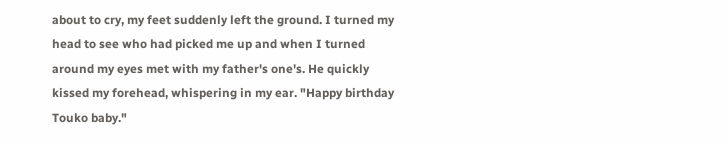about to cry, my feet suddenly left the ground. I turned my head to see who had picked me up and when I turned around my eyes met with my father's one's. He quickly kissed my forehead, whispering in my ear. "Happy birthday Touko baby."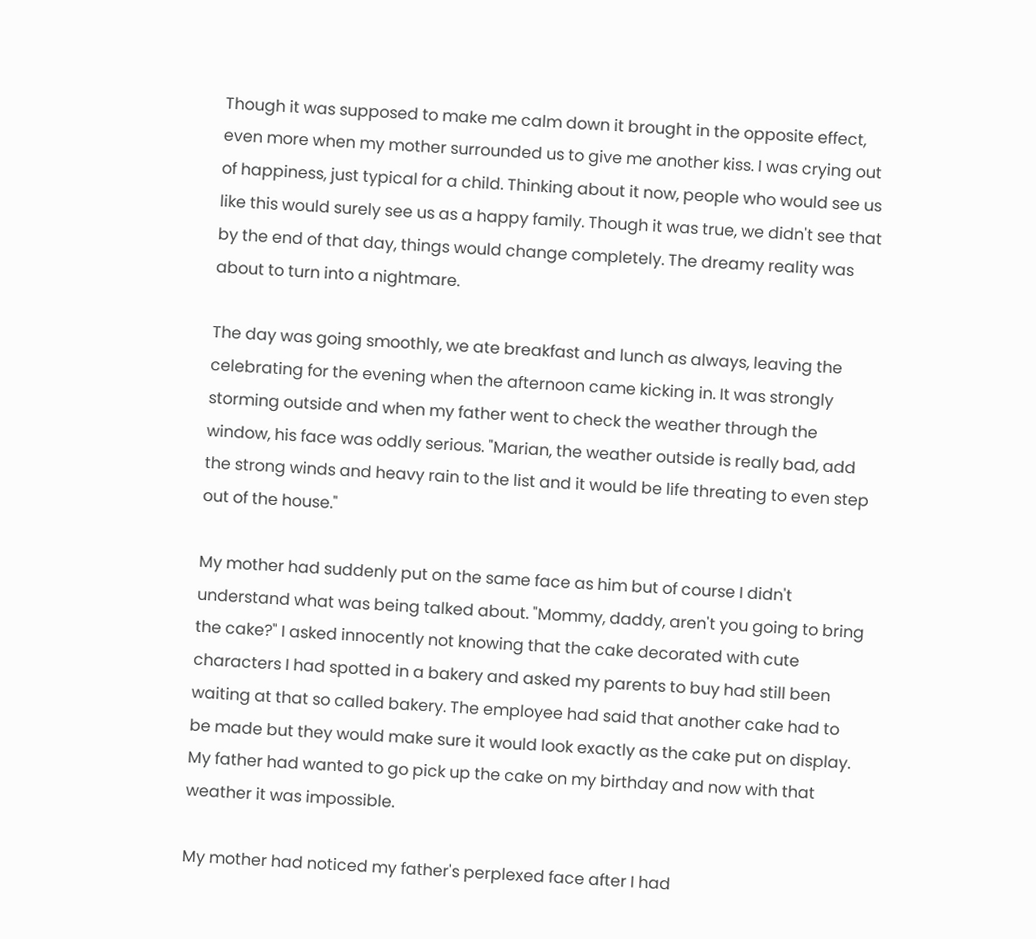Though it was supposed to make me calm down it brought in the opposite effect, even more when my mother surrounded us to give me another kiss. I was crying out of happiness, just typical for a child. Thinking about it now, people who would see us like this would surely see us as a happy family. Though it was true, we didn't see that by the end of that day, things would change completely. The dreamy reality was about to turn into a nightmare.

The day was going smoothly, we ate breakfast and lunch as always, leaving the celebrating for the evening when the afternoon came kicking in. It was strongly storming outside and when my father went to check the weather through the window, his face was oddly serious. "Marian, the weather outside is really bad, add the strong winds and heavy rain to the list and it would be life threating to even step out of the house."

My mother had suddenly put on the same face as him but of course I didn't understand what was being talked about. "Mommy, daddy, aren't you going to bring the cake?" I asked innocently not knowing that the cake decorated with cute characters I had spotted in a bakery and asked my parents to buy had still been waiting at that so called bakery. The employee had said that another cake had to be made but they would make sure it would look exactly as the cake put on display. My father had wanted to go pick up the cake on my birthday and now with that weather it was impossible.

My mother had noticed my father's perplexed face after I had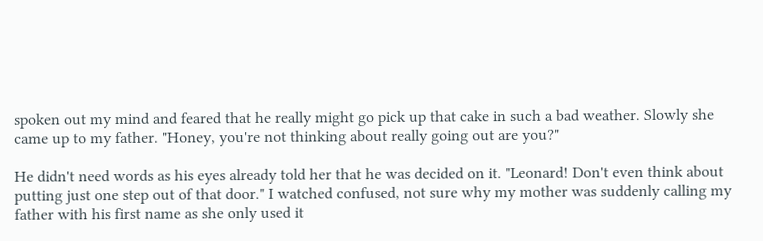spoken out my mind and feared that he really might go pick up that cake in such a bad weather. Slowly she came up to my father. "Honey, you're not thinking about really going out are you?"

He didn't need words as his eyes already told her that he was decided on it. "Leonard! Don't even think about putting just one step out of that door." I watched confused, not sure why my mother was suddenly calling my father with his first name as she only used it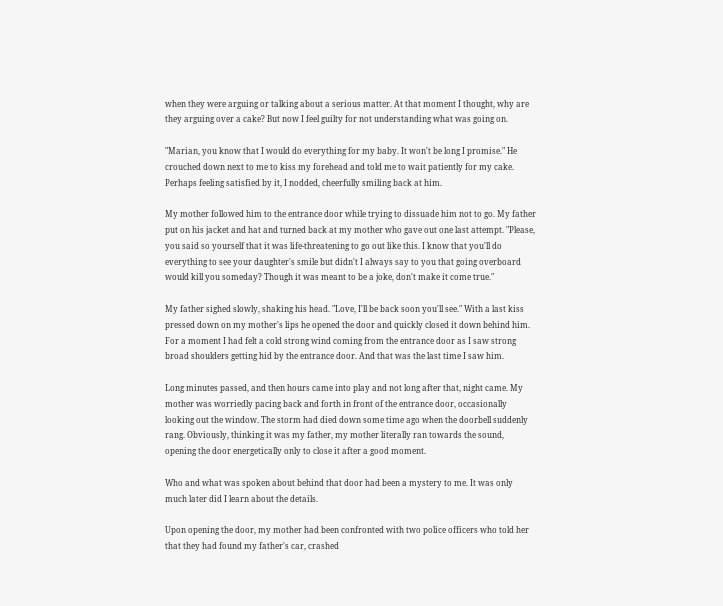when they were arguing or talking about a serious matter. At that moment I thought, why are they arguing over a cake? But now I feel guilty for not understanding what was going on.

"Marian, you know that I would do everything for my baby. It won't be long I promise." He crouched down next to me to kiss my forehead and told me to wait patiently for my cake. Perhaps feeling satisfied by it, I nodded, cheerfully smiling back at him.

My mother followed him to the entrance door while trying to dissuade him not to go. My father put on his jacket and hat and turned back at my mother who gave out one last attempt. "Please, you said so yourself that it was life-threatening to go out like this. I know that you'll do everything to see your daughter's smile but didn't I always say to you that going overboard would kill you someday? Though it was meant to be a joke, don't make it come true."

My father sighed slowly, shaking his head. "Love, I'll be back soon you'll see." With a last kiss pressed down on my mother's lips he opened the door and quickly closed it down behind him. For a moment I had felt a cold strong wind coming from the entrance door as I saw strong broad shoulders getting hid by the entrance door. And that was the last time I saw him.

Long minutes passed, and then hours came into play and not long after that, night came. My mother was worriedly pacing back and forth in front of the entrance door, occasionally looking out the window. The storm had died down some time ago when the doorbell suddenly rang. Obviously, thinking it was my father, my mother literally ran towards the sound, opening the door energetically only to close it after a good moment.

Who and what was spoken about behind that door had been a mystery to me. It was only much later did I learn about the details.

Upon opening the door, my mother had been confronted with two police officers who told her that they had found my father's car, crashed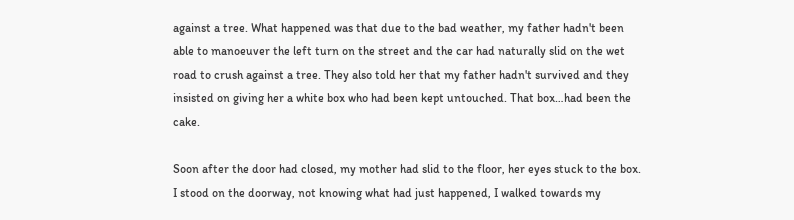against a tree. What happened was that due to the bad weather, my father hadn't been able to manoeuver the left turn on the street and the car had naturally slid on the wet road to crush against a tree. They also told her that my father hadn't survived and they insisted on giving her a white box who had been kept untouched. That box…had been the cake.

Soon after the door had closed, my mother had slid to the floor, her eyes stuck to the box. I stood on the doorway, not knowing what had just happened, I walked towards my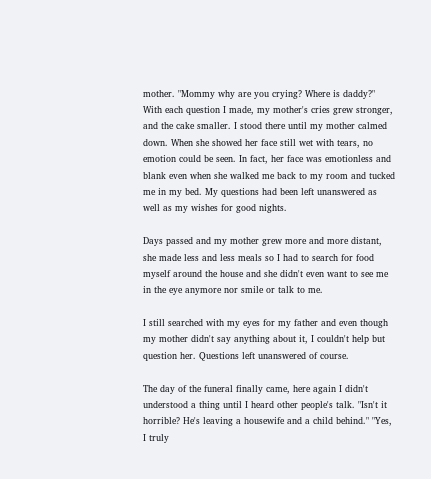mother. "Mommy why are you crying? Where is daddy?" With each question I made, my mother's cries grew stronger, and the cake smaller. I stood there until my mother calmed down. When she showed her face still wet with tears, no emotion could be seen. In fact, her face was emotionless and blank even when she walked me back to my room and tucked me in my bed. My questions had been left unanswered as well as my wishes for good nights.

Days passed and my mother grew more and more distant, she made less and less meals so I had to search for food myself around the house and she didn't even want to see me in the eye anymore nor smile or talk to me.

I still searched with my eyes for my father and even though my mother didn't say anything about it, I couldn't help but question her. Questions left unanswered of course.

The day of the funeral finally came, here again I didn't understood a thing until I heard other people's talk. "Isn't it horrible? He's leaving a housewife and a child behind." "Yes, I truly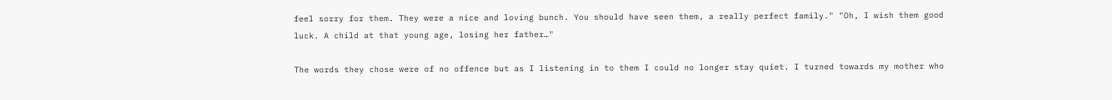feel sorry for them. They were a nice and loving bunch. You should have seen them, a really perfect family." "Oh, I wish them good luck. A child at that young age, losing her father…"

The words they chose were of no offence but as I listening in to them I could no longer stay quiet. I turned towards my mother who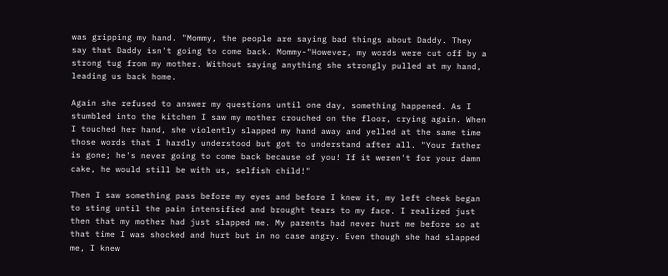was gripping my hand. "Mommy, the people are saying bad things about Daddy. They say that Daddy isn't going to come back. Mommy-"However, my words were cut off by a strong tug from my mother. Without saying anything she strongly pulled at my hand, leading us back home.

Again she refused to answer my questions until one day, something happened. As I stumbled into the kitchen I saw my mother crouched on the floor, crying again. When I touched her hand, she violently slapped my hand away and yelled at the same time those words that I hardly understood but got to understand after all. "Your father is gone; he's never going to come back because of you! If it weren't for your damn cake, he would still be with us, selfish child!"

Then I saw something pass before my eyes and before I knew it, my left cheek began to sting until the pain intensified and brought tears to my face. I realized just then that my mother had just slapped me. My parents had never hurt me before so at that time I was shocked and hurt but in no case angry. Even though she had slapped me, I knew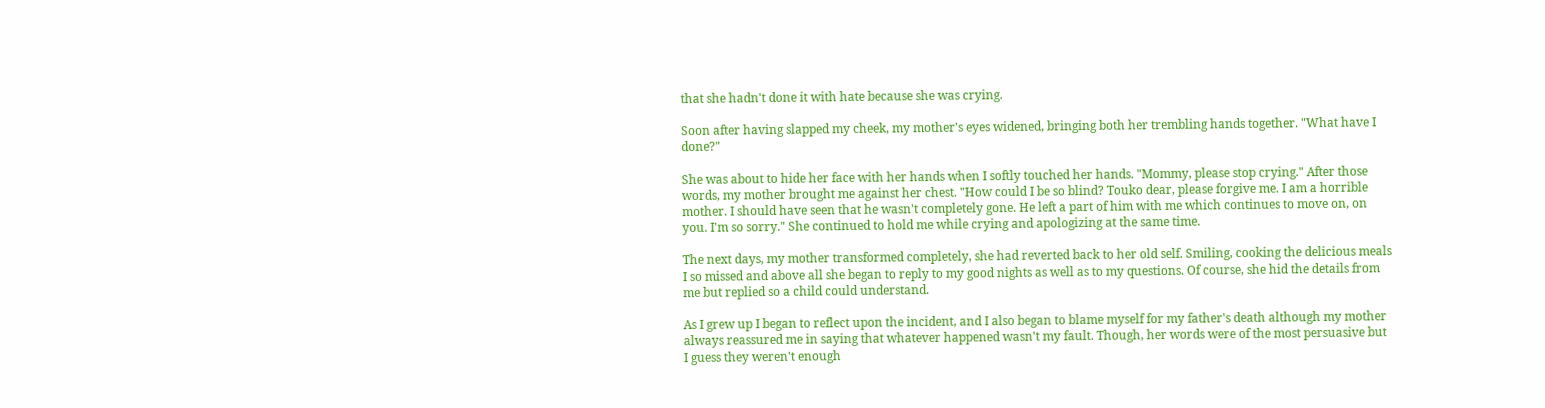that she hadn't done it with hate because she was crying.

Soon after having slapped my cheek, my mother's eyes widened, bringing both her trembling hands together. "What have I done?"

She was about to hide her face with her hands when I softly touched her hands. "Mommy, please stop crying." After those words, my mother brought me against her chest. "How could I be so blind? Touko dear, please forgive me. I am a horrible mother. I should have seen that he wasn't completely gone. He left a part of him with me which continues to move on, on you. I'm so sorry." She continued to hold me while crying and apologizing at the same time.

The next days, my mother transformed completely, she had reverted back to her old self. Smiling, cooking the delicious meals I so missed and above all she began to reply to my good nights as well as to my questions. Of course, she hid the details from me but replied so a child could understand.

As I grew up I began to reflect upon the incident, and I also began to blame myself for my father's death although my mother always reassured me in saying that whatever happened wasn't my fault. Though, her words were of the most persuasive but I guess they weren't enough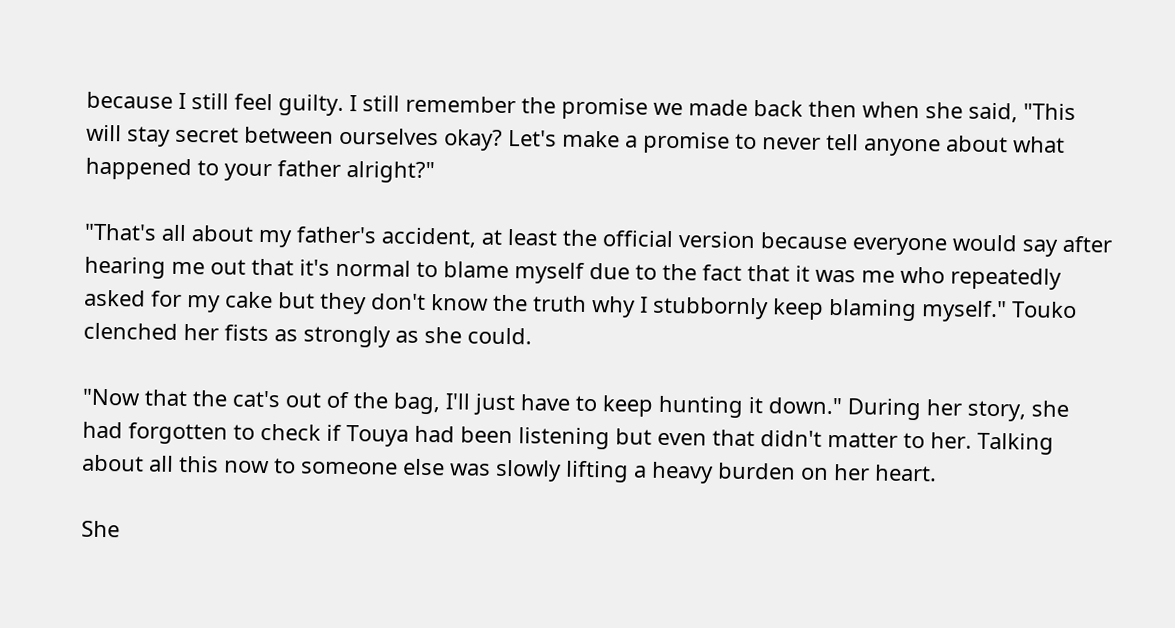because I still feel guilty. I still remember the promise we made back then when she said, "This will stay secret between ourselves okay? Let's make a promise to never tell anyone about what happened to your father alright?"

"That's all about my father's accident, at least the official version because everyone would say after hearing me out that it's normal to blame myself due to the fact that it was me who repeatedly asked for my cake but they don't know the truth why I stubbornly keep blaming myself." Touko clenched her fists as strongly as she could.

"Now that the cat's out of the bag, I'll just have to keep hunting it down." During her story, she had forgotten to check if Touya had been listening but even that didn't matter to her. Talking about all this now to someone else was slowly lifting a heavy burden on her heart.

She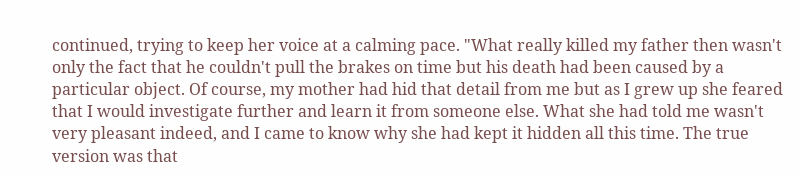continued, trying to keep her voice at a calming pace. "What really killed my father then wasn't only the fact that he couldn't pull the brakes on time but his death had been caused by a particular object. Of course, my mother had hid that detail from me but as I grew up she feared that I would investigate further and learn it from someone else. What she had told me wasn't very pleasant indeed, and I came to know why she had kept it hidden all this time. The true version was that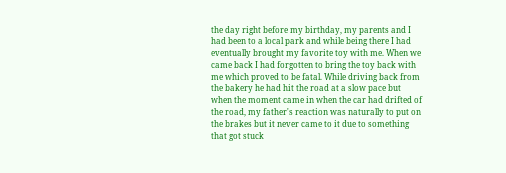the day right before my birthday, my parents and I had been to a local park and while being there I had eventually brought my favorite toy with me. When we came back I had forgotten to bring the toy back with me which proved to be fatal. While driving back from the bakery he had hit the road at a slow pace but when the moment came in when the car had drifted of the road, my father's reaction was naturally to put on the brakes but it never came to it due to something that got stuck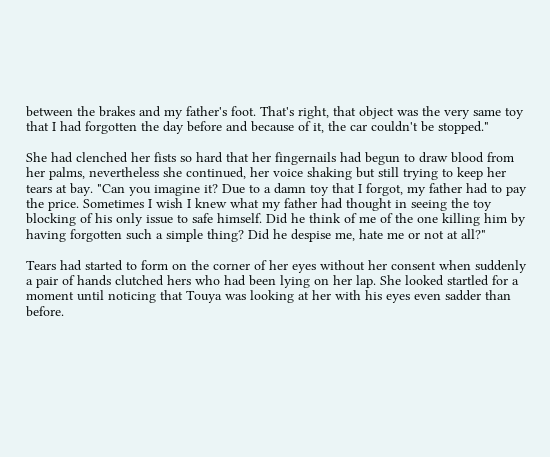between the brakes and my father's foot. That's right, that object was the very same toy that I had forgotten the day before and because of it, the car couldn't be stopped."

She had clenched her fists so hard that her fingernails had begun to draw blood from her palms, nevertheless she continued, her voice shaking but still trying to keep her tears at bay. "Can you imagine it? Due to a damn toy that I forgot, my father had to pay the price. Sometimes I wish I knew what my father had thought in seeing the toy blocking of his only issue to safe himself. Did he think of me of the one killing him by having forgotten such a simple thing? Did he despise me, hate me or not at all?"

Tears had started to form on the corner of her eyes without her consent when suddenly a pair of hands clutched hers who had been lying on her lap. She looked startled for a moment until noticing that Touya was looking at her with his eyes even sadder than before.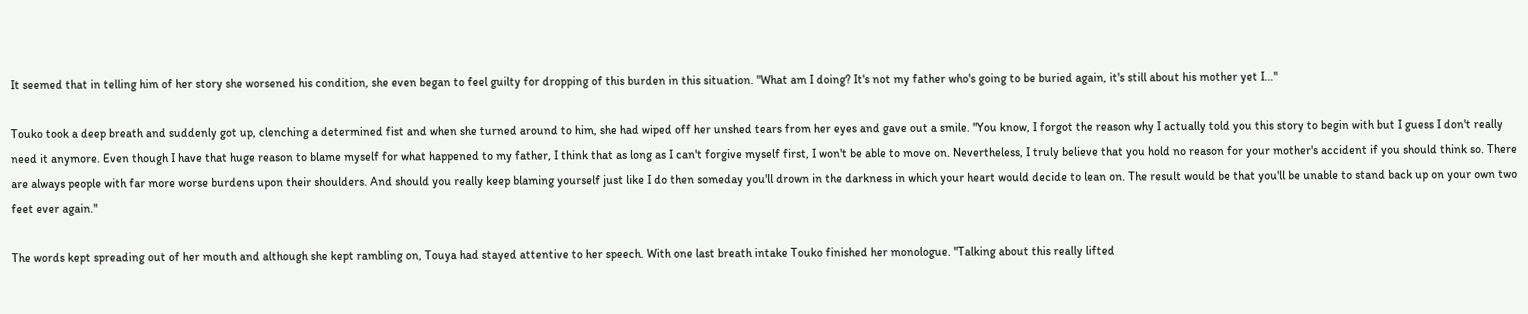It seemed that in telling him of her story she worsened his condition, she even began to feel guilty for dropping of this burden in this situation. "What am I doing? It's not my father who's going to be buried again, it's still about his mother yet I…"

Touko took a deep breath and suddenly got up, clenching a determined fist and when she turned around to him, she had wiped off her unshed tears from her eyes and gave out a smile. "You know, I forgot the reason why I actually told you this story to begin with but I guess I don't really need it anymore. Even though I have that huge reason to blame myself for what happened to my father, I think that as long as I can't forgive myself first, I won't be able to move on. Nevertheless, I truly believe that you hold no reason for your mother's accident if you should think so. There are always people with far more worse burdens upon their shoulders. And should you really keep blaming yourself just like I do then someday you'll drown in the darkness in which your heart would decide to lean on. The result would be that you'll be unable to stand back up on your own two feet ever again."

The words kept spreading out of her mouth and although she kept rambling on, Touya had stayed attentive to her speech. With one last breath intake Touko finished her monologue. "Talking about this really lifted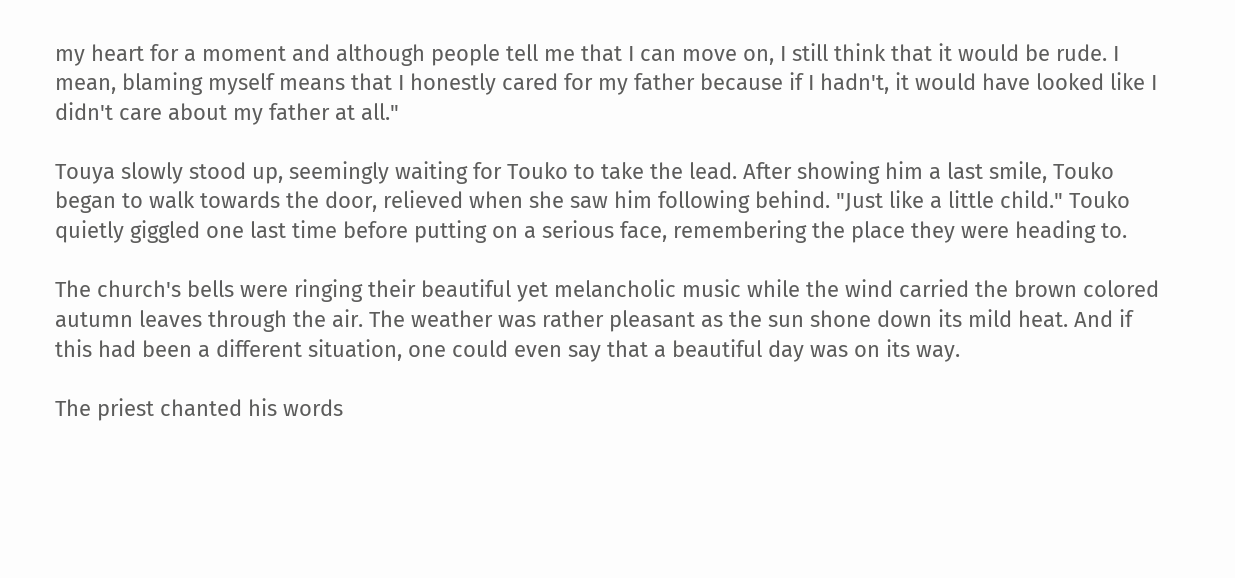my heart for a moment and although people tell me that I can move on, I still think that it would be rude. I mean, blaming myself means that I honestly cared for my father because if I hadn't, it would have looked like I didn't care about my father at all."

Touya slowly stood up, seemingly waiting for Touko to take the lead. After showing him a last smile, Touko began to walk towards the door, relieved when she saw him following behind. "Just like a little child." Touko quietly giggled one last time before putting on a serious face, remembering the place they were heading to.

The church's bells were ringing their beautiful yet melancholic music while the wind carried the brown colored autumn leaves through the air. The weather was rather pleasant as the sun shone down its mild heat. And if this had been a different situation, one could even say that a beautiful day was on its way.

The priest chanted his words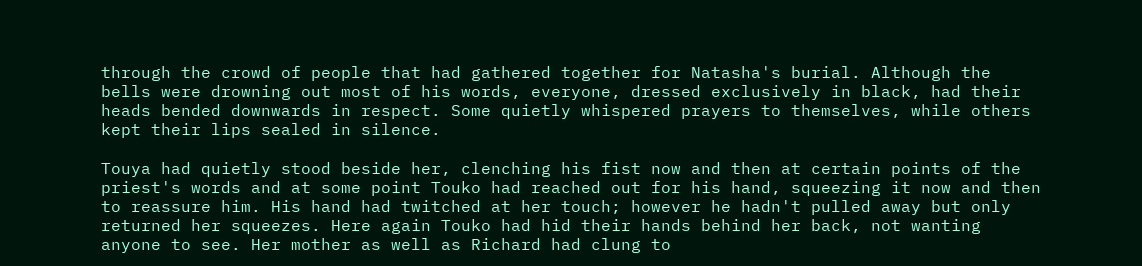through the crowd of people that had gathered together for Natasha's burial. Although the bells were drowning out most of his words, everyone, dressed exclusively in black, had their heads bended downwards in respect. Some quietly whispered prayers to themselves, while others kept their lips sealed in silence.

Touya had quietly stood beside her, clenching his fist now and then at certain points of the priest's words and at some point Touko had reached out for his hand, squeezing it now and then to reassure him. His hand had twitched at her touch; however he hadn't pulled away but only returned her squeezes. Here again Touko had hid their hands behind her back, not wanting anyone to see. Her mother as well as Richard had clung to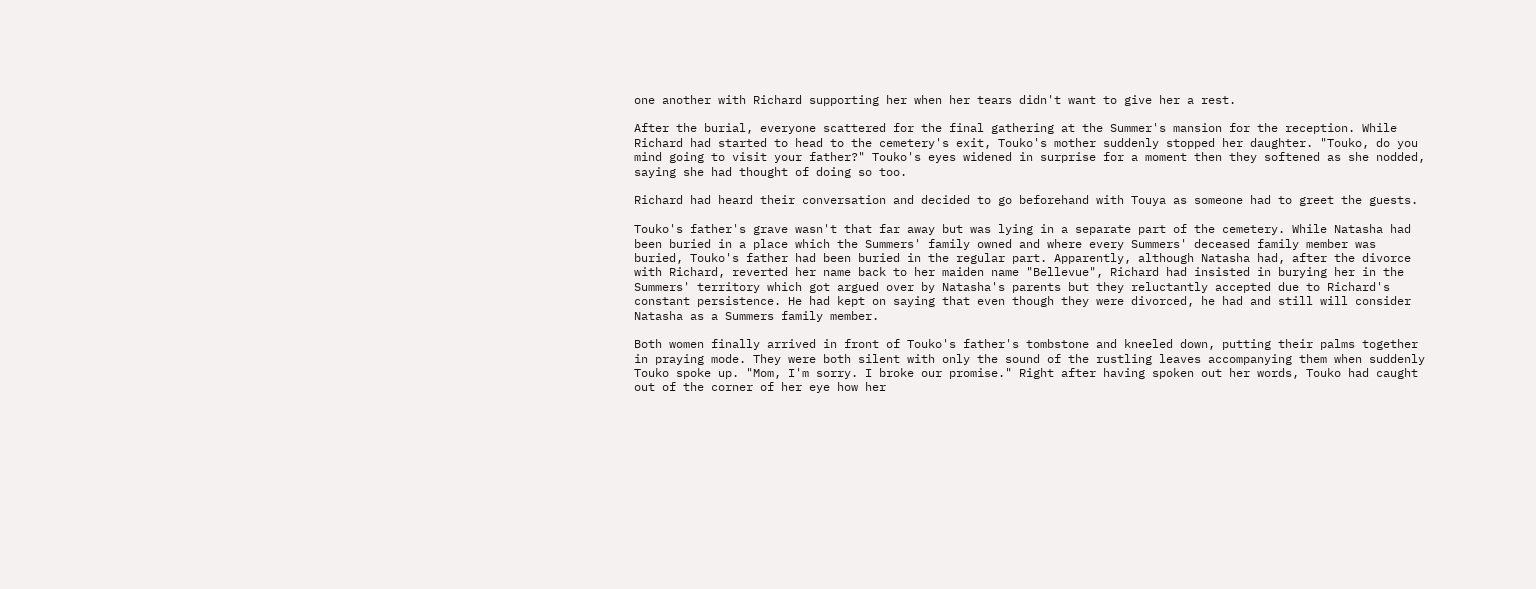one another with Richard supporting her when her tears didn't want to give her a rest.

After the burial, everyone scattered for the final gathering at the Summer's mansion for the reception. While Richard had started to head to the cemetery's exit, Touko's mother suddenly stopped her daughter. "Touko, do you mind going to visit your father?" Touko's eyes widened in surprise for a moment then they softened as she nodded, saying she had thought of doing so too.

Richard had heard their conversation and decided to go beforehand with Touya as someone had to greet the guests.

Touko's father's grave wasn't that far away but was lying in a separate part of the cemetery. While Natasha had been buried in a place which the Summers' family owned and where every Summers' deceased family member was buried, Touko's father had been buried in the regular part. Apparently, although Natasha had, after the divorce with Richard, reverted her name back to her maiden name "Bellevue", Richard had insisted in burying her in the Summers' territory which got argued over by Natasha's parents but they reluctantly accepted due to Richard's constant persistence. He had kept on saying that even though they were divorced, he had and still will consider Natasha as a Summers family member.

Both women finally arrived in front of Touko's father's tombstone and kneeled down, putting their palms together in praying mode. They were both silent with only the sound of the rustling leaves accompanying them when suddenly Touko spoke up. "Mom, I'm sorry. I broke our promise." Right after having spoken out her words, Touko had caught out of the corner of her eye how her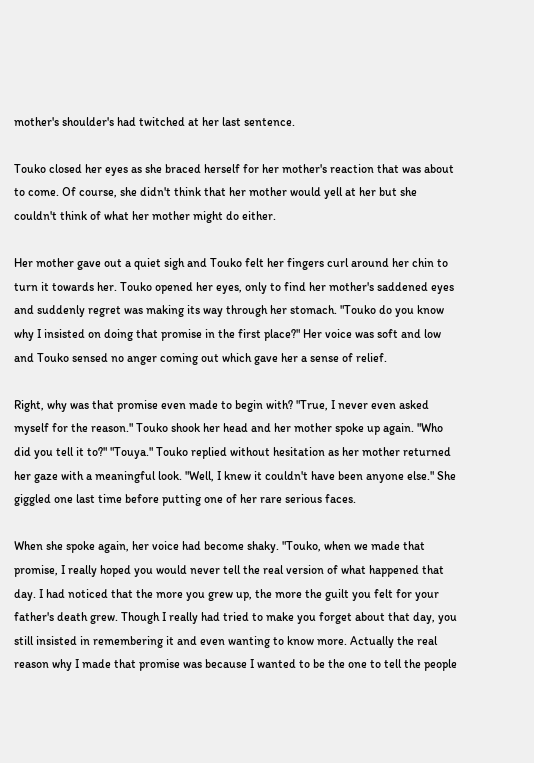mother's shoulder's had twitched at her last sentence.

Touko closed her eyes as she braced herself for her mother's reaction that was about to come. Of course, she didn't think that her mother would yell at her but she couldn't think of what her mother might do either.

Her mother gave out a quiet sigh and Touko felt her fingers curl around her chin to turn it towards her. Touko opened her eyes, only to find her mother's saddened eyes and suddenly regret was making its way through her stomach. "Touko do you know why I insisted on doing that promise in the first place?" Her voice was soft and low and Touko sensed no anger coming out which gave her a sense of relief.

Right, why was that promise even made to begin with? "True, I never even asked myself for the reason." Touko shook her head and her mother spoke up again. "Who did you tell it to?" "Touya." Touko replied without hesitation as her mother returned her gaze with a meaningful look. "Well, I knew it couldn't have been anyone else." She giggled one last time before putting one of her rare serious faces.

When she spoke again, her voice had become shaky. "Touko, when we made that promise, I really hoped you would never tell the real version of what happened that day. I had noticed that the more you grew up, the more the guilt you felt for your father's death grew. Though I really had tried to make you forget about that day, you still insisted in remembering it and even wanting to know more. Actually the real reason why I made that promise was because I wanted to be the one to tell the people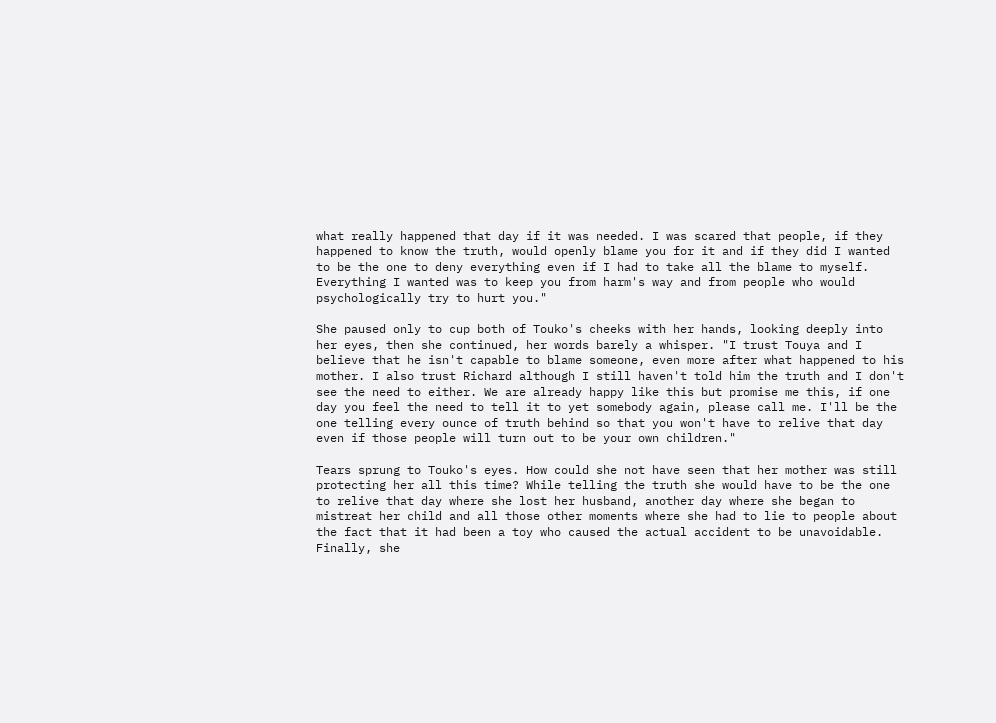what really happened that day if it was needed. I was scared that people, if they happened to know the truth, would openly blame you for it and if they did I wanted to be the one to deny everything even if I had to take all the blame to myself. Everything I wanted was to keep you from harm's way and from people who would psychologically try to hurt you."

She paused only to cup both of Touko's cheeks with her hands, looking deeply into her eyes, then she continued, her words barely a whisper. "I trust Touya and I believe that he isn't capable to blame someone, even more after what happened to his mother. I also trust Richard although I still haven't told him the truth and I don't see the need to either. We are already happy like this but promise me this, if one day you feel the need to tell it to yet somebody again, please call me. I'll be the one telling every ounce of truth behind so that you won't have to relive that day even if those people will turn out to be your own children."

Tears sprung to Touko's eyes. How could she not have seen that her mother was still protecting her all this time? While telling the truth she would have to be the one to relive that day where she lost her husband, another day where she began to mistreat her child and all those other moments where she had to lie to people about the fact that it had been a toy who caused the actual accident to be unavoidable. Finally, she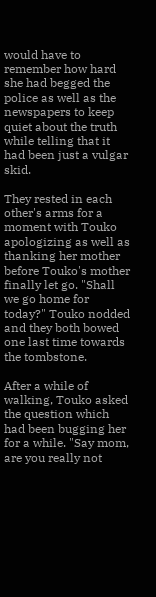would have to remember how hard she had begged the police as well as the newspapers to keep quiet about the truth while telling that it had been just a vulgar skid.

They rested in each other's arms for a moment with Touko apologizing as well as thanking her mother before Touko's mother finally let go. "Shall we go home for today?" Touko nodded and they both bowed one last time towards the tombstone.

After a while of walking, Touko asked the question which had been bugging her for a while. "Say mom, are you really not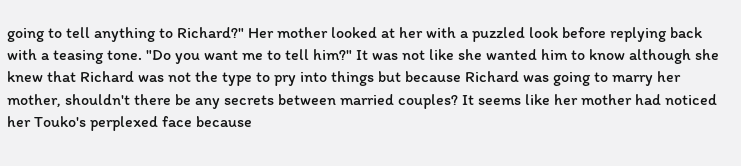going to tell anything to Richard?" Her mother looked at her with a puzzled look before replying back with a teasing tone. "Do you want me to tell him?" It was not like she wanted him to know although she knew that Richard was not the type to pry into things but because Richard was going to marry her mother, shouldn't there be any secrets between married couples? It seems like her mother had noticed her Touko's perplexed face because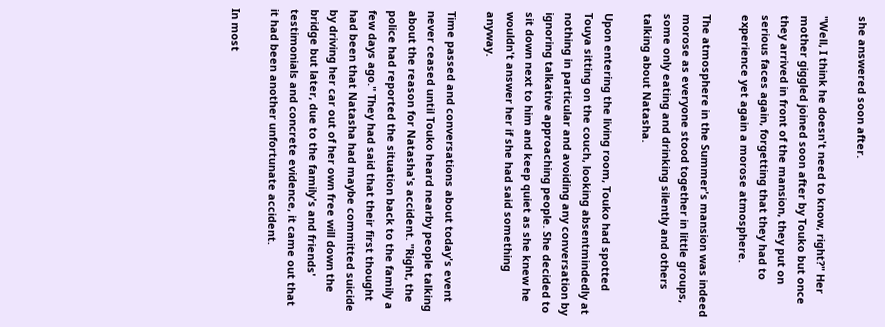she answered soon after.

"Well, I think he doesn't need to know, right?" Her mother giggled joined soon after by Touko but once they arrived in front of the mansion, they put on serious faces again, forgetting that they had to experience yet again a morose atmosphere.

The atmosphere in the Summer's mansion was indeed morose as everyone stood together in little groups, some only eating and drinking silently and others talking about Natasha.

Upon entering the living room, Touko had spotted Touya sitting on the couch, looking absentmindedly at nothing in particular and avoiding any conversation by ignoring talkative approaching people. She decided to sit down next to him and keep quiet as she knew he wouldn't answer her if she had said something anyway.

Time passed and conversations about today's event never ceased until Touko heard nearby people talking about the reason for Natasha's accident. "Right, the police had reported the situation back to the family a few days ago." They had said that their first thought had been that Natasha had maybe committed suicide by driving her car out of her own free will down the bridge but later, due to the family's and friends' testimonials and concrete evidence, it came out that it had been another unfortunate accident.

In most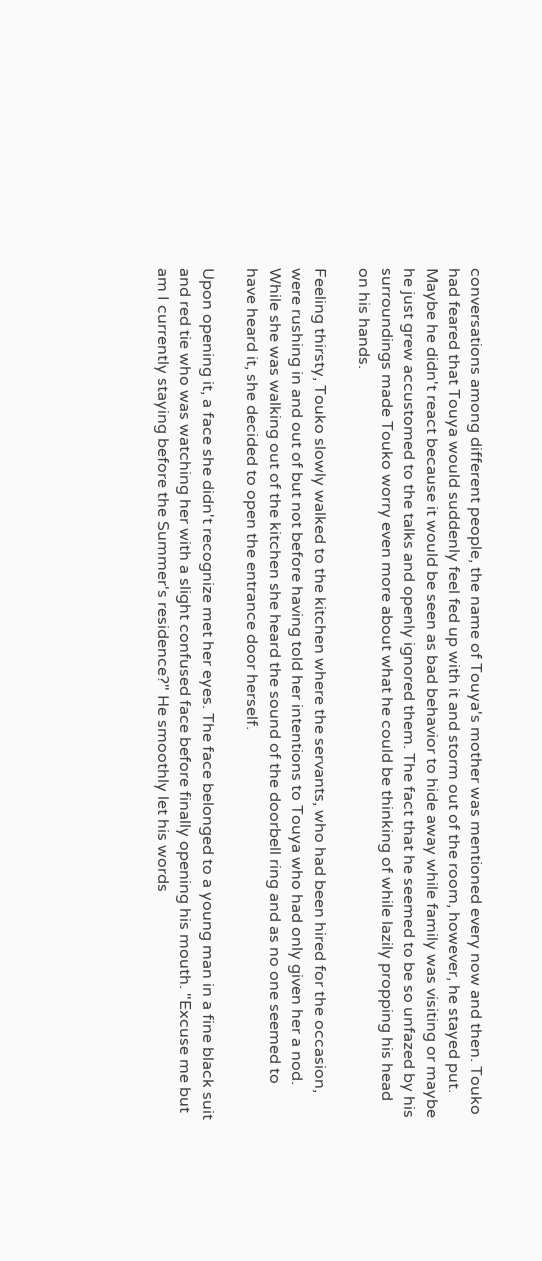conversations among different people, the name of Touya's mother was mentioned every now and then. Touko had feared that Touya would suddenly feel fed up with it and storm out of the room, however, he stayed put. Maybe he didn't react because it would be seen as bad behavior to hide away while family was visiting or maybe he just grew accustomed to the talks and openly ignored them. The fact that he seemed to be so unfazed by his surroundings made Touko worry even more about what he could be thinking of while lazily propping his head on his hands.

Feeling thirsty, Touko slowly walked to the kitchen where the servants, who had been hired for the occasion, were rushing in and out of but not before having told her intentions to Touya who had only given her a nod. While she was walking out of the kitchen she heard the sound of the doorbell ring and as no one seemed to have heard it, she decided to open the entrance door herself.

Upon opening it, a face she didn't recognize met her eyes. The face belonged to a young man in a fine black suit and red tie who was watching her with a slight confused face before finally opening his mouth. "Excuse me but am I currently staying before the Summer's residence?" He smoothly let his words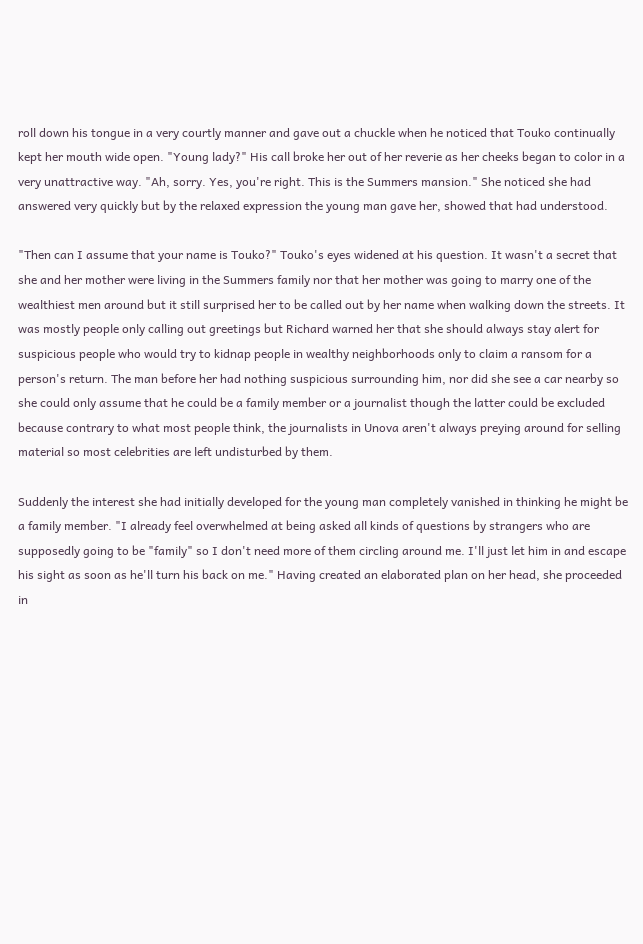roll down his tongue in a very courtly manner and gave out a chuckle when he noticed that Touko continually kept her mouth wide open. "Young lady?" His call broke her out of her reverie as her cheeks began to color in a very unattractive way. "Ah, sorry. Yes, you're right. This is the Summers mansion." She noticed she had answered very quickly but by the relaxed expression the young man gave her, showed that had understood.

"Then can I assume that your name is Touko?" Touko's eyes widened at his question. It wasn't a secret that she and her mother were living in the Summers family nor that her mother was going to marry one of the wealthiest men around but it still surprised her to be called out by her name when walking down the streets. It was mostly people only calling out greetings but Richard warned her that she should always stay alert for suspicious people who would try to kidnap people in wealthy neighborhoods only to claim a ransom for a person's return. The man before her had nothing suspicious surrounding him, nor did she see a car nearby so she could only assume that he could be a family member or a journalist though the latter could be excluded because contrary to what most people think, the journalists in Unova aren't always preying around for selling material so most celebrities are left undisturbed by them.

Suddenly the interest she had initially developed for the young man completely vanished in thinking he might be a family member. "I already feel overwhelmed at being asked all kinds of questions by strangers who are supposedly going to be "family" so I don't need more of them circling around me. I'll just let him in and escape his sight as soon as he'll turn his back on me." Having created an elaborated plan on her head, she proceeded in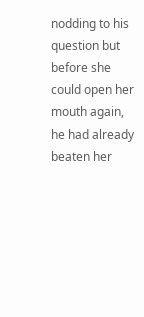nodding to his question but before she could open her mouth again, he had already beaten her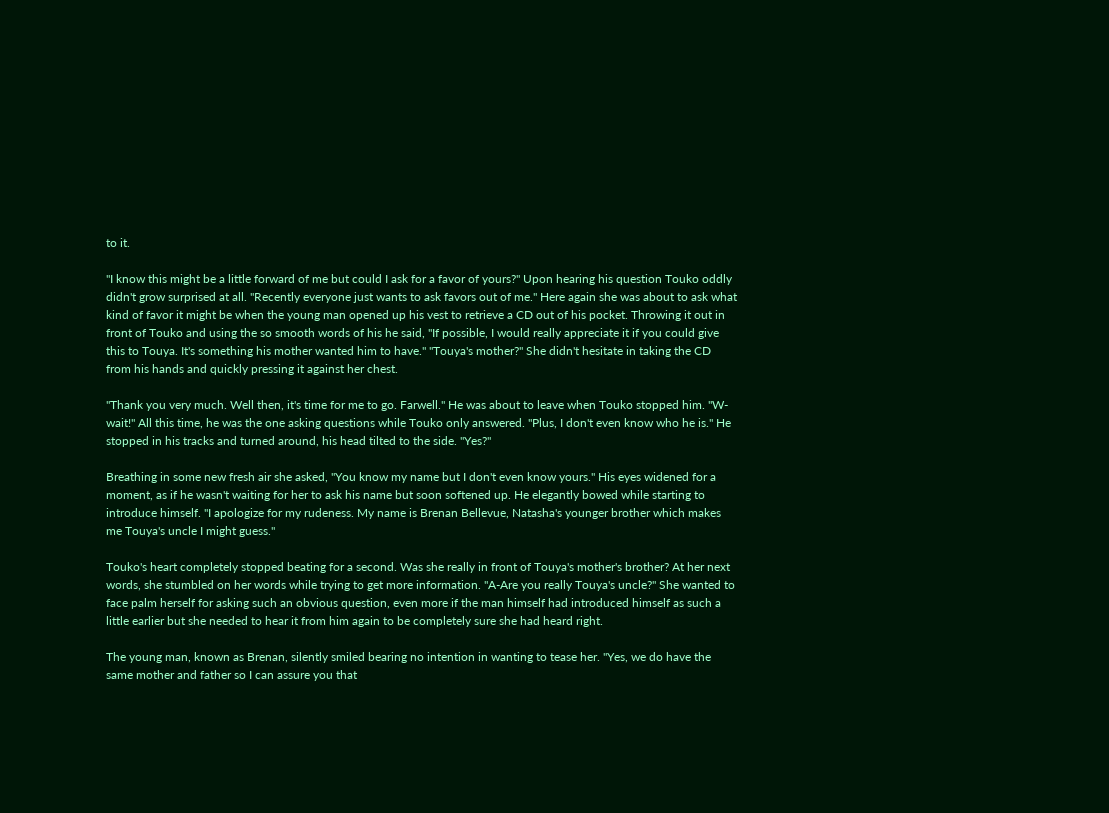to it.

"I know this might be a little forward of me but could I ask for a favor of yours?" Upon hearing his question Touko oddly didn't grow surprised at all. "Recently everyone just wants to ask favors out of me." Here again she was about to ask what kind of favor it might be when the young man opened up his vest to retrieve a CD out of his pocket. Throwing it out in front of Touko and using the so smooth words of his he said, "If possible, I would really appreciate it if you could give this to Touya. It's something his mother wanted him to have." "Touya's mother?" She didn't hesitate in taking the CD from his hands and quickly pressing it against her chest.

"Thank you very much. Well then, it's time for me to go. Farwell." He was about to leave when Touko stopped him. "W-wait!" All this time, he was the one asking questions while Touko only answered. "Plus, I don't even know who he is." He stopped in his tracks and turned around, his head tilted to the side. "Yes?"

Breathing in some new fresh air she asked, "You know my name but I don't even know yours." His eyes widened for a moment, as if he wasn't waiting for her to ask his name but soon softened up. He elegantly bowed while starting to introduce himself. "I apologize for my rudeness. My name is Brenan Bellevue, Natasha's younger brother which makes me Touya's uncle I might guess."

Touko's heart completely stopped beating for a second. Was she really in front of Touya's mother's brother? At her next words, she stumbled on her words while trying to get more information. "A-Are you really Touya's uncle?" She wanted to face palm herself for asking such an obvious question, even more if the man himself had introduced himself as such a little earlier but she needed to hear it from him again to be completely sure she had heard right.

The young man, known as Brenan, silently smiled bearing no intention in wanting to tease her. "Yes, we do have the same mother and father so I can assure you that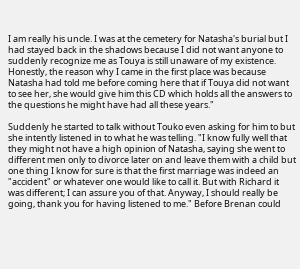I am really his uncle. I was at the cemetery for Natasha's burial but I had stayed back in the shadows because I did not want anyone to suddenly recognize me as Touya is still unaware of my existence. Honestly, the reason why I came in the first place was because Natasha had told me before coming here that if Touya did not want to see her, she would give him this CD which holds all the answers to the questions he might have had all these years."

Suddenly he started to talk without Touko even asking for him to but she intently listened in to what he was telling. "I know fully well that they might not have a high opinion of Natasha, saying she went to different men only to divorce later on and leave them with a child but one thing I know for sure is that the first marriage was indeed an "accident" or whatever one would like to call it. But with Richard it was different; I can assure you of that. Anyway, I should really be going, thank you for having listened to me." Before Brenan could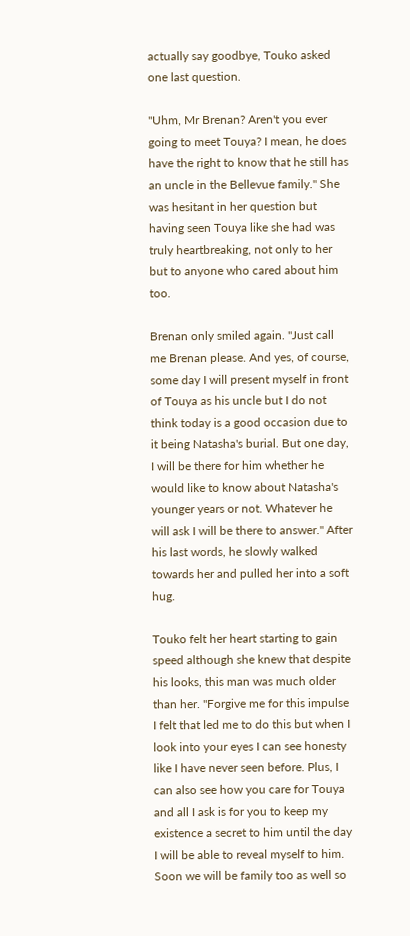actually say goodbye, Touko asked one last question.

"Uhm, Mr Brenan? Aren't you ever going to meet Touya? I mean, he does have the right to know that he still has an uncle in the Bellevue family." She was hesitant in her question but having seen Touya like she had was truly heartbreaking, not only to her but to anyone who cared about him too.

Brenan only smiled again. "Just call me Brenan please. And yes, of course, some day I will present myself in front of Touya as his uncle but I do not think today is a good occasion due to it being Natasha's burial. But one day, I will be there for him whether he would like to know about Natasha's younger years or not. Whatever he will ask I will be there to answer." After his last words, he slowly walked towards her and pulled her into a soft hug.

Touko felt her heart starting to gain speed although she knew that despite his looks, this man was much older than her. "Forgive me for this impulse I felt that led me to do this but when I look into your eyes I can see honesty like I have never seen before. Plus, I can also see how you care for Touya and all I ask is for you to keep my existence a secret to him until the day I will be able to reveal myself to him. Soon we will be family too as well so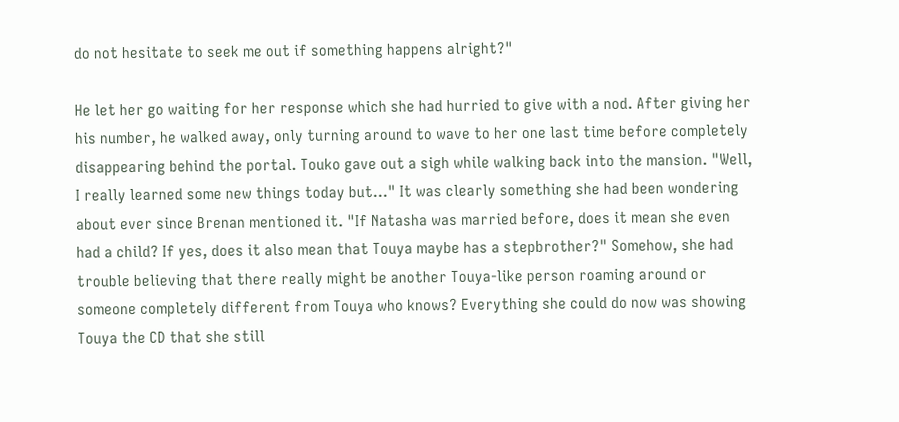do not hesitate to seek me out if something happens alright?"

He let her go waiting for her response which she had hurried to give with a nod. After giving her his number, he walked away, only turning around to wave to her one last time before completely disappearing behind the portal. Touko gave out a sigh while walking back into the mansion. "Well, I really learned some new things today but…" It was clearly something she had been wondering about ever since Brenan mentioned it. "If Natasha was married before, does it mean she even had a child? If yes, does it also mean that Touya maybe has a stepbrother?" Somehow, she had trouble believing that there really might be another Touya-like person roaming around or someone completely different from Touya who knows? Everything she could do now was showing Touya the CD that she still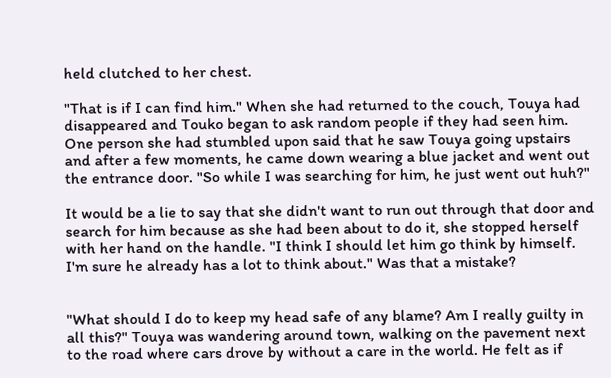held clutched to her chest.

"That is if I can find him." When she had returned to the couch, Touya had disappeared and Touko began to ask random people if they had seen him. One person she had stumbled upon said that he saw Touya going upstairs and after a few moments, he came down wearing a blue jacket and went out the entrance door. "So while I was searching for him, he just went out huh?"

It would be a lie to say that she didn't want to run out through that door and search for him because as she had been about to do it, she stopped herself with her hand on the handle. "I think I should let him go think by himself. I'm sure he already has a lot to think about." Was that a mistake?


"What should I do to keep my head safe of any blame? Am I really guilty in all this?" Touya was wandering around town, walking on the pavement next to the road where cars drove by without a care in the world. He felt as if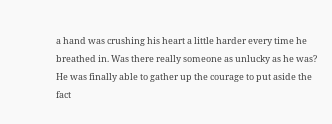a hand was crushing his heart a little harder every time he breathed in. Was there really someone as unlucky as he was? He was finally able to gather up the courage to put aside the fact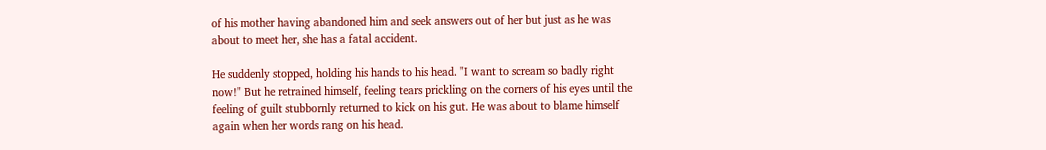of his mother having abandoned him and seek answers out of her but just as he was about to meet her, she has a fatal accident.

He suddenly stopped, holding his hands to his head. "I want to scream so badly right now!" But he retrained himself, feeling tears prickling on the corners of his eyes until the feeling of guilt stubbornly returned to kick on his gut. He was about to blame himself again when her words rang on his head.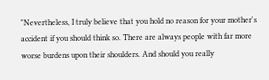"Nevertheless, I truly believe that you hold no reason for your mother's accident if you should think so. There are always people with far more worse burdens upon their shoulders. And should you really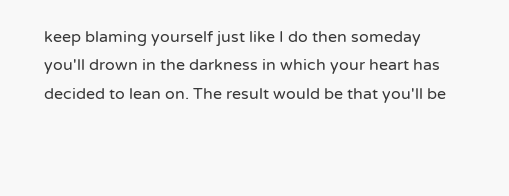keep blaming yourself just like I do then someday you'll drown in the darkness in which your heart has decided to lean on. The result would be that you'll be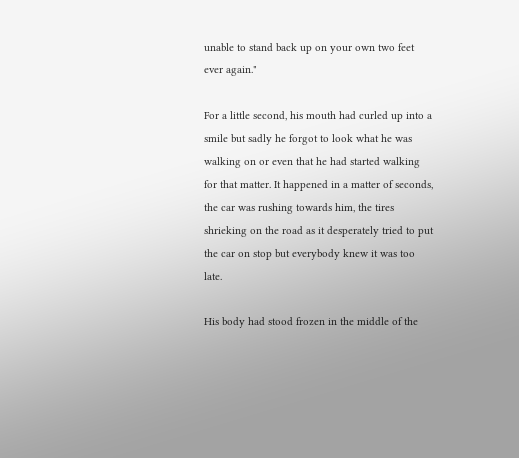unable to stand back up on your own two feet ever again."

For a little second, his mouth had curled up into a smile but sadly he forgot to look what he was walking on or even that he had started walking for that matter. It happened in a matter of seconds, the car was rushing towards him, the tires shrieking on the road as it desperately tried to put the car on stop but everybody knew it was too late.

His body had stood frozen in the middle of the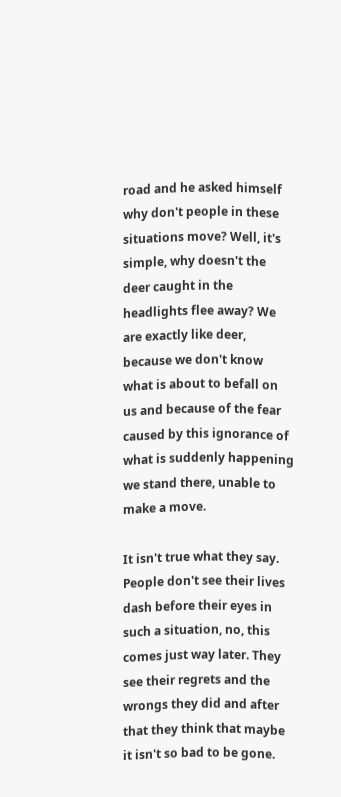road and he asked himself why don't people in these situations move? Well, it's simple, why doesn't the deer caught in the headlights flee away? We are exactly like deer, because we don't know what is about to befall on us and because of the fear caused by this ignorance of what is suddenly happening we stand there, unable to make a move.

It isn't true what they say. People don't see their lives dash before their eyes in such a situation, no, this comes just way later. They see their regrets and the wrongs they did and after that they think that maybe it isn't so bad to be gone.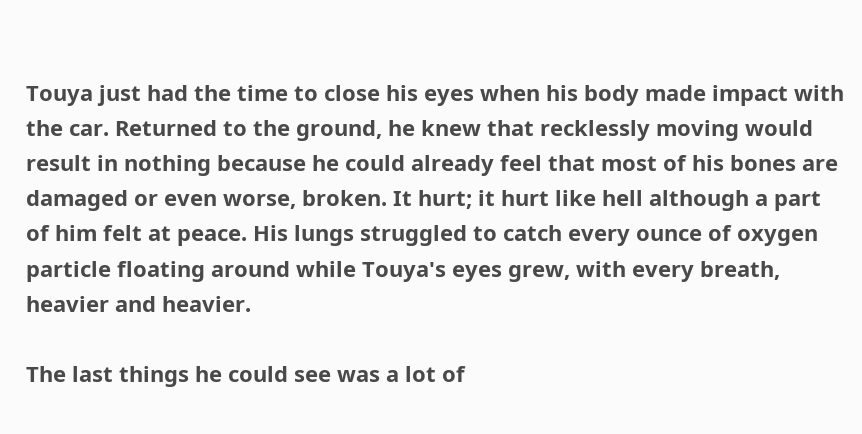Touya just had the time to close his eyes when his body made impact with the car. Returned to the ground, he knew that recklessly moving would result in nothing because he could already feel that most of his bones are damaged or even worse, broken. It hurt; it hurt like hell although a part of him felt at peace. His lungs struggled to catch every ounce of oxygen particle floating around while Touya's eyes grew, with every breath, heavier and heavier.

The last things he could see was a lot of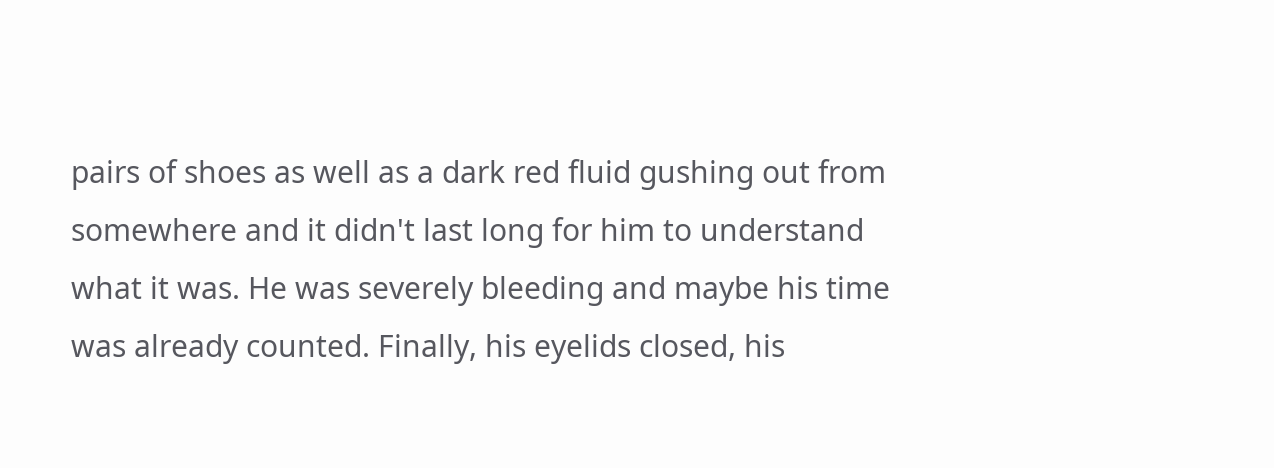pairs of shoes as well as a dark red fluid gushing out from somewhere and it didn't last long for him to understand what it was. He was severely bleeding and maybe his time was already counted. Finally, his eyelids closed, his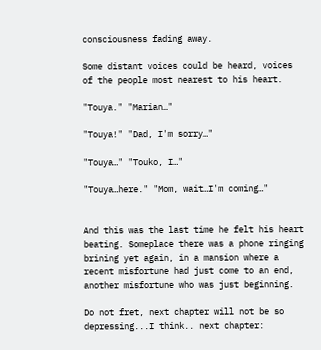consciousness fading away.

Some distant voices could be heard, voices of the people most nearest to his heart.

"Touya." "Marian…"

"Touya!" "Dad, I'm sorry…"

"Touya…" "Touko, I…"

"Touya…here." "Mom, wait…I'm coming…"


And this was the last time he felt his heart beating. Someplace there was a phone ringing brining yet again, in a mansion where a recent misfortune had just come to an end, another misfortune who was just beginning.

Do not fret, next chapter will not be so depressing...I think.. next chapter: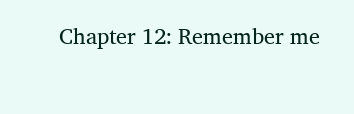Chapter 12: Remember me